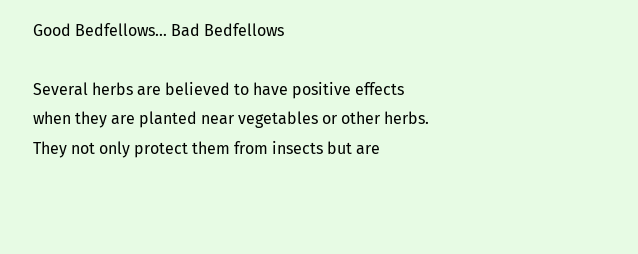Good Bedfellows… Bad Bedfellows

Several herbs are believed to have positive effects when they are planted near vegetables or other herbs. They not only protect them from insects but are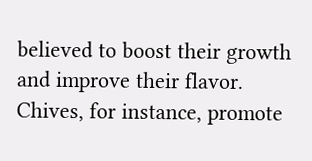believed to boost their growth and improve their flavor. Chives, for instance, promote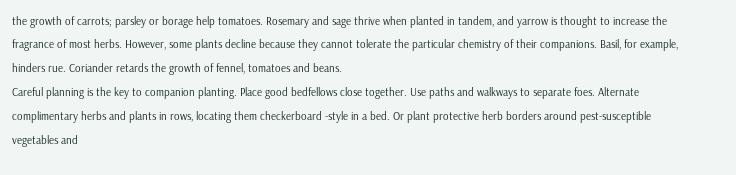the growth of carrots; parsley or borage help tomatoes. Rosemary and sage thrive when planted in tandem, and yarrow is thought to increase the fragrance of most herbs. However, some plants decline because they cannot tolerate the particular chemistry of their companions. Basil, for example, hinders rue. Coriander retards the growth of fennel, tomatoes and beans.
Careful planning is the key to companion planting. Place good bedfellows close together. Use paths and walkways to separate foes. Alternate complimentary herbs and plants in rows, locating them checkerboard -style in a bed. Or plant protective herb borders around pest-susceptible vegetables and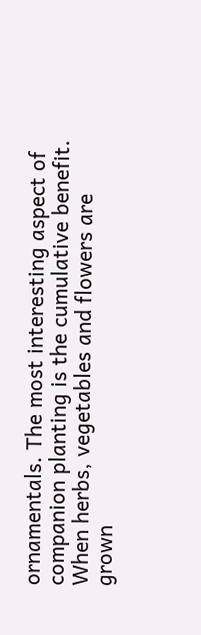ornamentals. The most interesting aspect of companion planting is the cumulative benefit. When herbs, vegetables and flowers are grown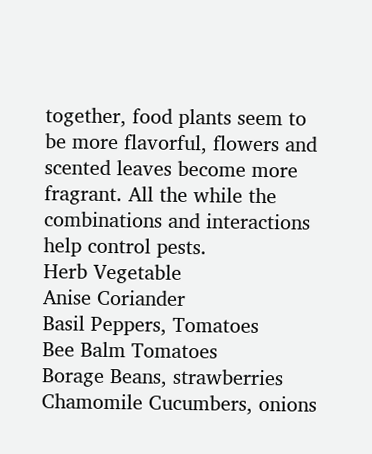together, food plants seem to be more flavorful, flowers and scented leaves become more fragrant. All the while the combinations and interactions help control pests.
Herb Vegetable
Anise Coriander
Basil Peppers, Tomatoes
Bee Balm Tomatoes
Borage Beans, strawberries
Chamomile Cucumbers, onions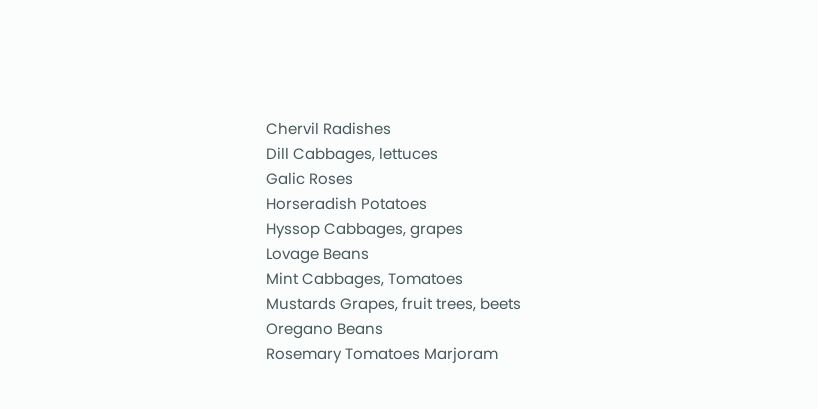Chervil Radishes
Dill Cabbages, lettuces
Galic Roses
Horseradish Potatoes
Hyssop Cabbages, grapes
Lovage Beans
Mint Cabbages, Tomatoes
Mustards Grapes, fruit trees, beets
Oregano Beans
Rosemary Tomatoes Marjoram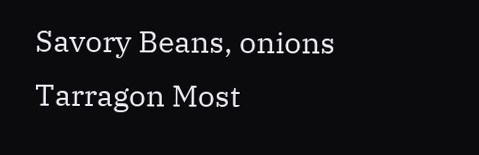Savory Beans, onions
Tarragon Most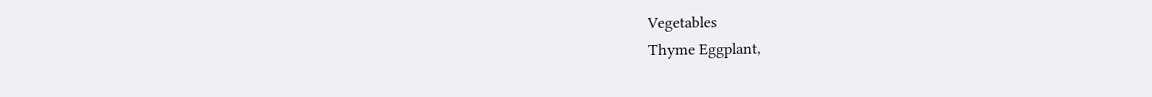Vegetables
Thyme Eggplant,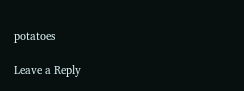potatoes

Leave a Reply